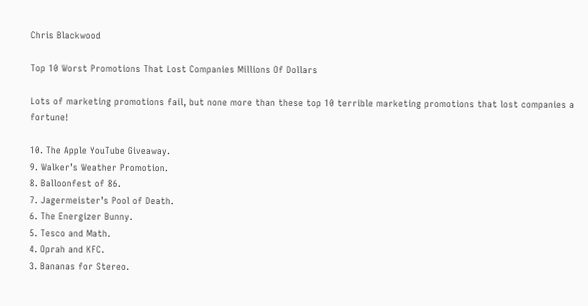Chris Blackwood

Top 10 Worst Promotions That Lost Companies Millions Of Dollars

Lots of marketing promotions fail, but none more than these top 10 terrible marketing promotions that lost companies a fortune!

10. The Apple YouTube Giveaway.
9. Walker’s Weather Promotion.
8. Balloonfest of 86.
7. Jagermeister’s Pool of Death.
6. The Energizer Bunny.
5. Tesco and Math.
4. Oprah and KFC.
3. Bananas for Stereo.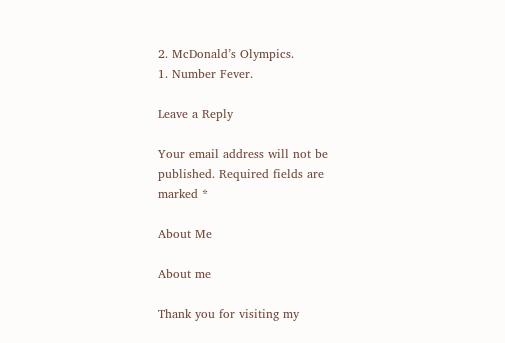2. McDonald’s Olympics.
1. Number Fever.

Leave a Reply

Your email address will not be published. Required fields are marked *

About Me

About me

Thank you for visiting my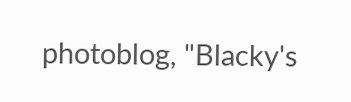photoblog, "Blacky's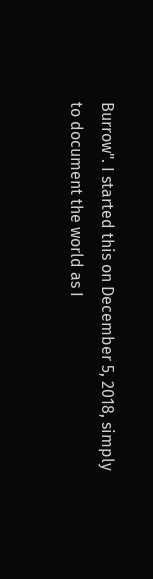Burrow". I started this on December 5, 2018, simply to document the world as I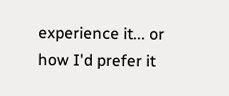experience it... or how I'd prefer it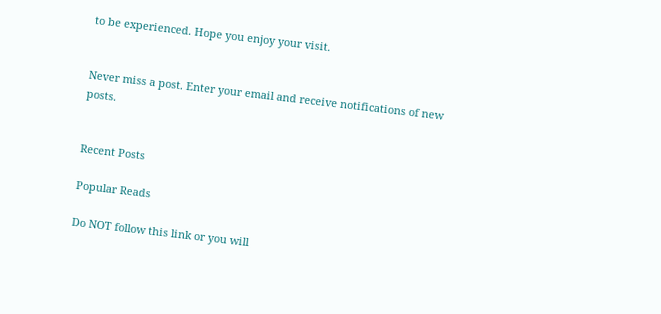to be experienced. Hope you enjoy your visit.


Never miss a post. Enter your email and receive notifications of new posts.


Recent Posts

Popular Reads

Do NOT follow this link or you will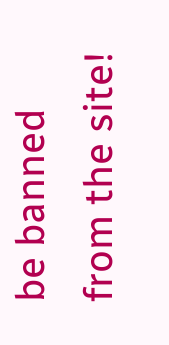be banned from the site!